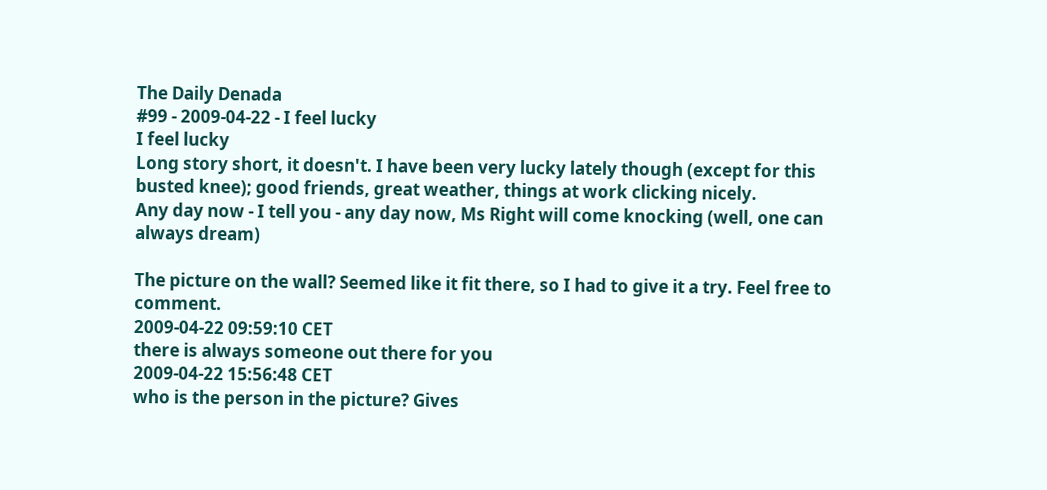The Daily Denada
#99 - 2009-04-22 - I feel lucky
I feel lucky
Long story short, it doesn't. I have been very lucky lately though (except for this busted knee); good friends, great weather, things at work clicking nicely.
Any day now - I tell you - any day now, Ms Right will come knocking (well, one can always dream)

The picture on the wall? Seemed like it fit there, so I had to give it a try. Feel free to comment.
2009-04-22 09:59:10 CET
there is always someone out there for you
2009-04-22 15:56:48 CET
who is the person in the picture? Gives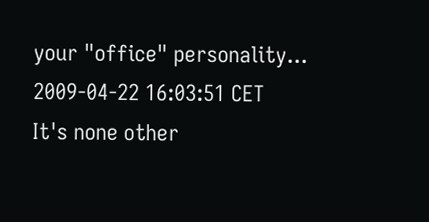your "office" personality...
2009-04-22 16:03:51 CET
It's none other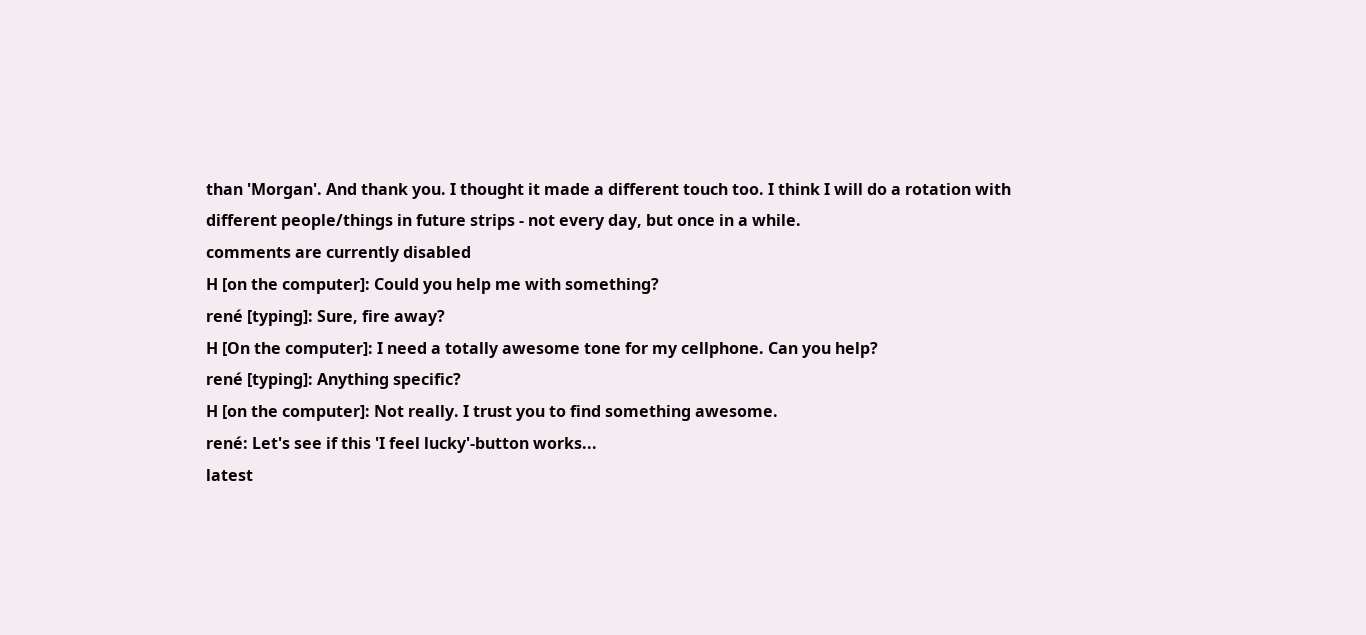than 'Morgan'. And thank you. I thought it made a different touch too. I think I will do a rotation with different people/things in future strips - not every day, but once in a while.
comments are currently disabled
H [on the computer]: Could you help me with something?
rené [typing]: Sure, fire away?
H [On the computer]: I need a totally awesome tone for my cellphone. Can you help?
rené [typing]: Anything specific?
H [on the computer]: Not really. I trust you to find something awesome.
rené: Let's see if this 'I feel lucky'-button works...
latest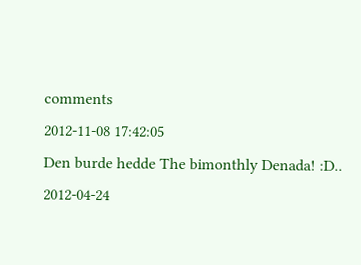comments
2012-11-08 17:42:05
Den burde hedde The bimonthly Denada! :D..
2012-04-24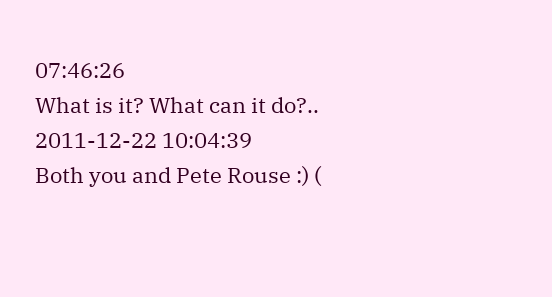07:46:26
What is it? What can it do?..
2011-12-22 10:04:39
Both you and Pete Rouse :) (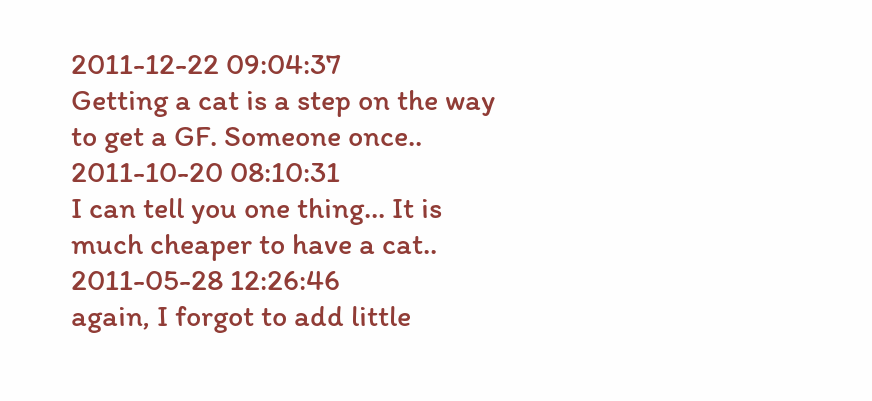2011-12-22 09:04:37
Getting a cat is a step on the way to get a GF. Someone once..
2011-10-20 08:10:31
I can tell you one thing... It is much cheaper to have a cat..
2011-05-28 12:26:46
again, I forgot to add little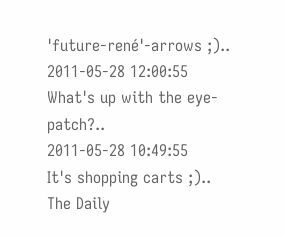'future-rené'-arrows ;)..
2011-05-28 12:00:55
What's up with the eye-patch?..
2011-05-28 10:49:55
It's shopping carts ;)..
The Daily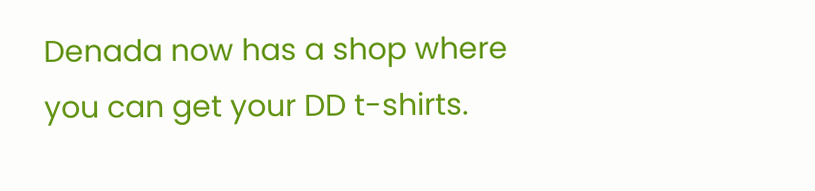Denada now has a shop where you can get your DD t-shirts.